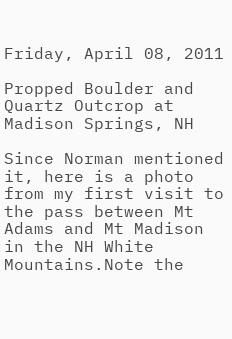Friday, April 08, 2011

Propped Boulder and Quartz Outcrop at Madison Springs, NH

Since Norman mentioned it, here is a photo from my first visit to the pass between Mt Adams and Mt Madison in the NH White Mountains.Note the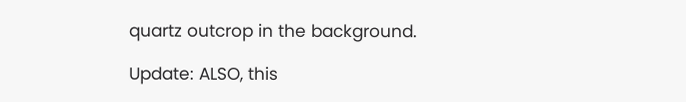quartz outcrop in the background.

Update: ALSO, this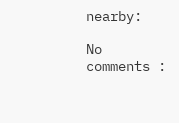nearby:

No comments :